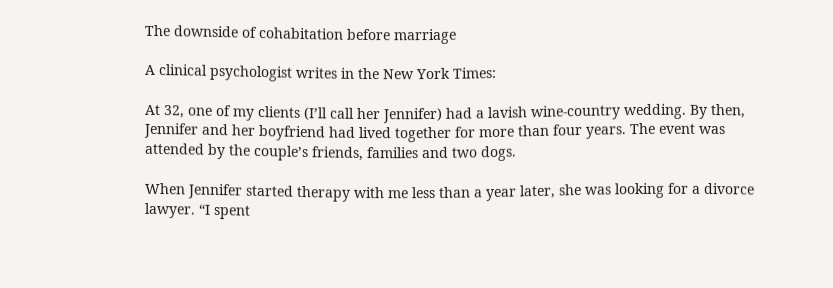The downside of cohabitation before marriage

A clinical psychologist writes in the New York Times:

At 32, one of my clients (I’ll call her Jennifer) had a lavish wine-country wedding. By then, Jennifer and her boyfriend had lived together for more than four years. The event was attended by the couple’s friends, families and two dogs.

When Jennifer started therapy with me less than a year later, she was looking for a divorce lawyer. “I spent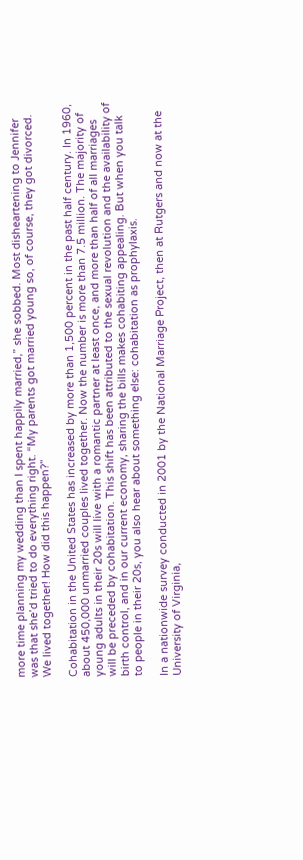more time planning my wedding than I spent happily married,” she sobbed. Most disheartening to Jennifer was that she’d tried to do everything right. “My parents got married young so, of course, they got divorced. We lived together! How did this happen?”

Cohabitation in the United States has increased by more than 1,500 percent in the past half century. In 1960, about 450,000 unmarried couples lived together. Now the number is more than 7.5 million. The majority of young adults in their 20s will live with a romantic partner at least once, and more than half of all marriages will be preceded by cohabitation. This shift has been attributed to the sexual revolution and the availability of birth control, and in our current economy, sharing the bills makes cohabiting appealing. But when you talk to people in their 20s, you also hear about something else: cohabitation as prophylaxis.

In a nationwide survey conducted in 2001 by the National Marriage Project, then at Rutgers and now at the University of Virginia,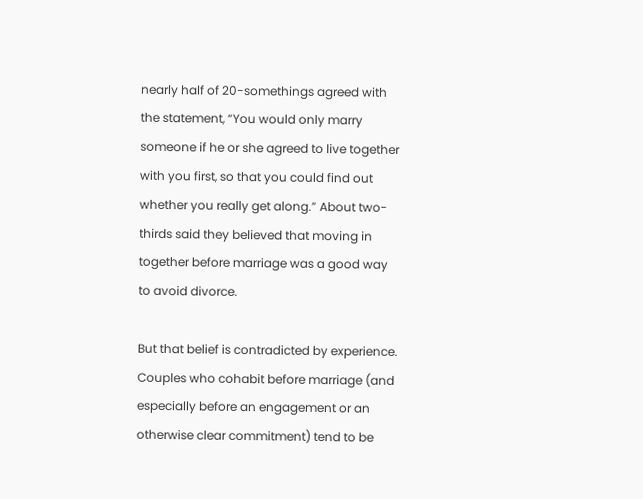nearly half of 20-somethings agreed with the statement, “You would only marry someone if he or she agreed to live together with you first, so that you could find out whether you really get along.” About two-thirds said they believed that moving in together before marriage was a good way to avoid divorce.

But that belief is contradicted by experience. Couples who cohabit before marriage (and especially before an engagement or an otherwise clear commitment) tend to be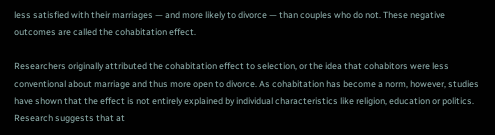less satisfied with their marriages — and more likely to divorce — than couples who do not. These negative outcomes are called the cohabitation effect.

Researchers originally attributed the cohabitation effect to selection, or the idea that cohabitors were less conventional about marriage and thus more open to divorce. As cohabitation has become a norm, however, studies have shown that the effect is not entirely explained by individual characteristics like religion, education or politics. Research suggests that at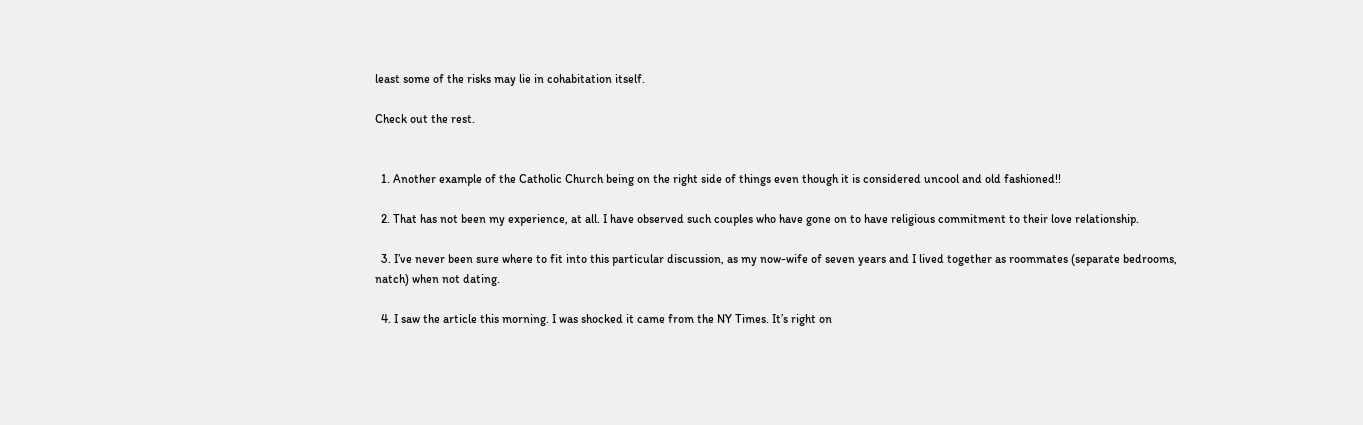least some of the risks may lie in cohabitation itself.

Check out the rest.


  1. Another example of the Catholic Church being on the right side of things even though it is considered uncool and old fashioned!!

  2. That has not been my experience, at all. I have observed such couples who have gone on to have religious commitment to their love relationship.

  3. I’ve never been sure where to fit into this particular discussion, as my now-wife of seven years and I lived together as roommates (separate bedrooms, natch) when not dating.

  4. I saw the article this morning. I was shocked it came from the NY Times. It’s right on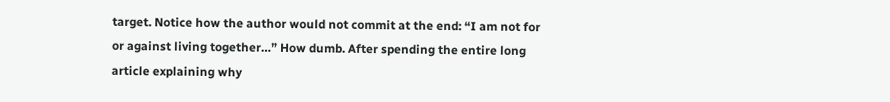target. Notice how the author would not commit at the end: “I am not for or against living together…” How dumb. After spending the entire long article explaining why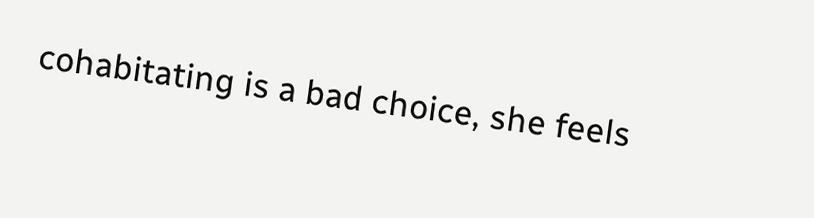cohabitating is a bad choice, she feels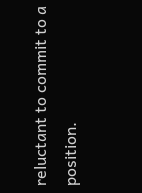reluctant to commit to a position.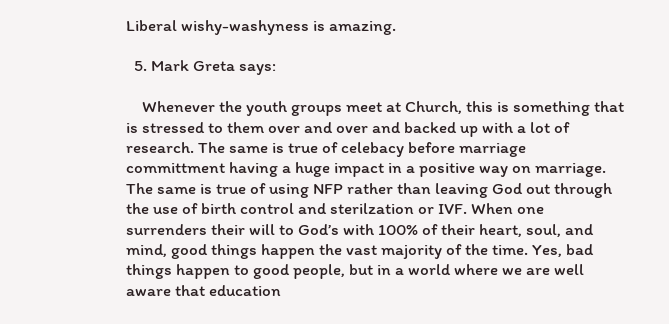Liberal wishy-washyness is amazing.

  5. Mark Greta says:

    Whenever the youth groups meet at Church, this is something that is stressed to them over and over and backed up with a lot of research. The same is true of celebacy before marriage committment having a huge impact in a positive way on marriage. The same is true of using NFP rather than leaving God out through the use of birth control and sterilzation or IVF. When one surrenders their will to God’s with 100% of their heart, soul, and mind, good things happen the vast majority of the time. Yes, bad things happen to good people, but in a world where we are well aware that education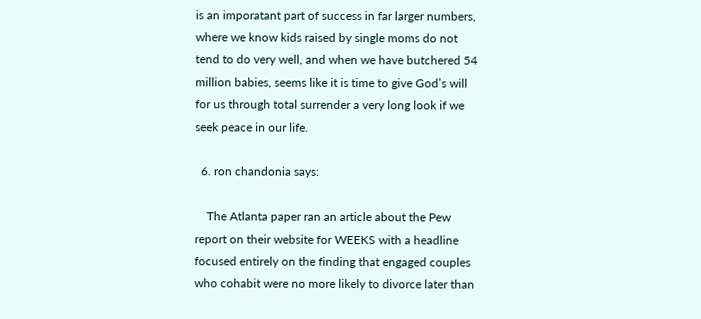is an imporatant part of success in far larger numbers, where we know kids raised by single moms do not tend to do very well, and when we have butchered 54 million babies, seems like it is time to give God’s will for us through total surrender a very long look if we seek peace in our life.

  6. ron chandonia says:

    The Atlanta paper ran an article about the Pew report on their website for WEEKS with a headline focused entirely on the finding that engaged couples who cohabit were no more likely to divorce later than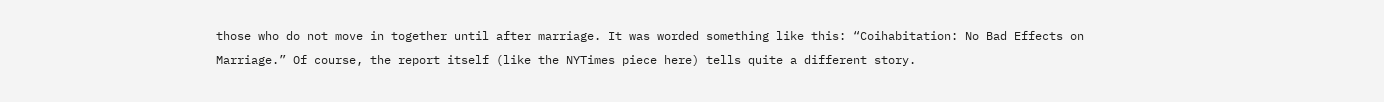those who do not move in together until after marriage. It was worded something like this: “Coihabitation: No Bad Effects on Marriage.” Of course, the report itself (like the NYTimes piece here) tells quite a different story.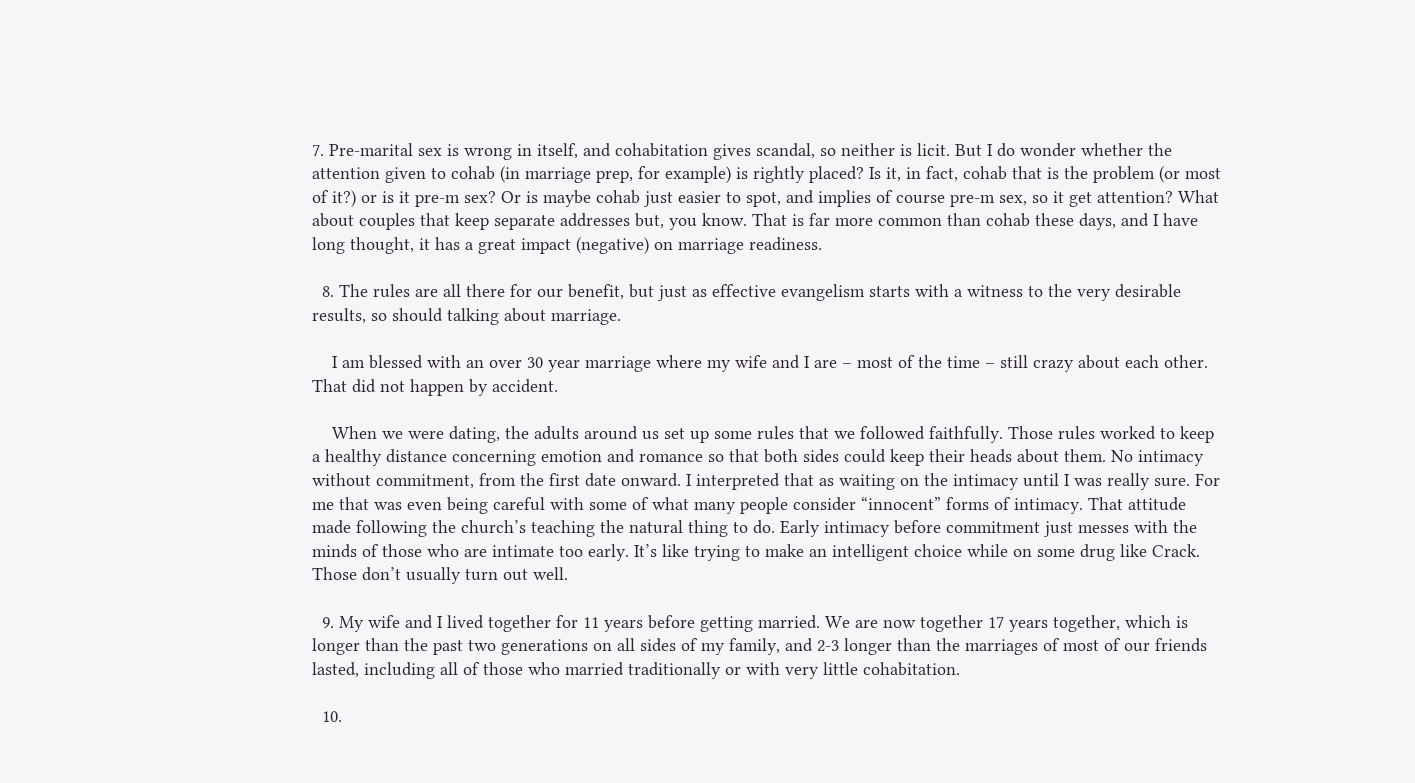7. Pre-marital sex is wrong in itself, and cohabitation gives scandal, so neither is licit. But I do wonder whether the attention given to cohab (in marriage prep, for example) is rightly placed? Is it, in fact, cohab that is the problem (or most of it?) or is it pre-m sex? Or is maybe cohab just easier to spot, and implies of course pre-m sex, so it get attention? What about couples that keep separate addresses but, you know. That is far more common than cohab these days, and I have long thought, it has a great impact (negative) on marriage readiness.

  8. The rules are all there for our benefit, but just as effective evangelism starts with a witness to the very desirable results, so should talking about marriage.

    I am blessed with an over 30 year marriage where my wife and I are – most of the time – still crazy about each other. That did not happen by accident.

    When we were dating, the adults around us set up some rules that we followed faithfully. Those rules worked to keep a healthy distance concerning emotion and romance so that both sides could keep their heads about them. No intimacy without commitment, from the first date onward. I interpreted that as waiting on the intimacy until I was really sure. For me that was even being careful with some of what many people consider “innocent” forms of intimacy. That attitude made following the church’s teaching the natural thing to do. Early intimacy before commitment just messes with the minds of those who are intimate too early. It’s like trying to make an intelligent choice while on some drug like Crack. Those don’t usually turn out well.

  9. My wife and I lived together for 11 years before getting married. We are now together 17 years together, which is longer than the past two generations on all sides of my family, and 2-3 longer than the marriages of most of our friends lasted, including all of those who married traditionally or with very little cohabitation.

  10.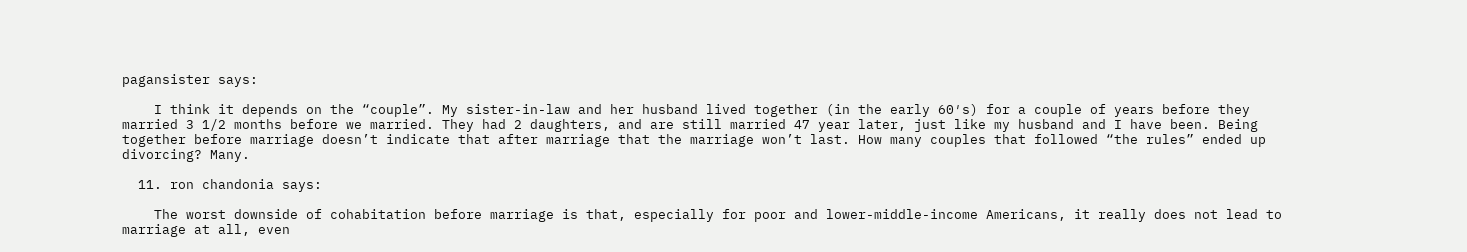pagansister says:

    I think it depends on the “couple”. My sister-in-law and her husband lived together (in the early 60′s) for a couple of years before they married 3 1/2 months before we married. They had 2 daughters, and are still married 47 year later, just like my husband and I have been. Being together before marriage doesn’t indicate that after marriage that the marriage won’t last. How many couples that followed “the rules” ended up divorcing? Many.

  11. ron chandonia says:

    The worst downside of cohabitation before marriage is that, especially for poor and lower-middle-income Americans, it really does not lead to marriage at all, even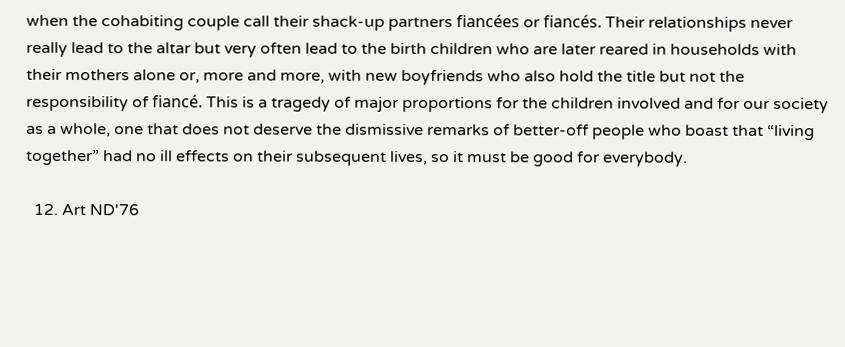when the cohabiting couple call their shack-up partners fiancées or fiancés. Their relationships never really lead to the altar but very often lead to the birth children who are later reared in households with their mothers alone or, more and more, with new boyfriends who also hold the title but not the responsibility of fiancé. This is a tragedy of major proportions for the children involved and for our society as a whole, one that does not deserve the dismissive remarks of better-off people who boast that “living together” had no ill effects on their subsequent lives, so it must be good for everybody.

  12. Art ND'76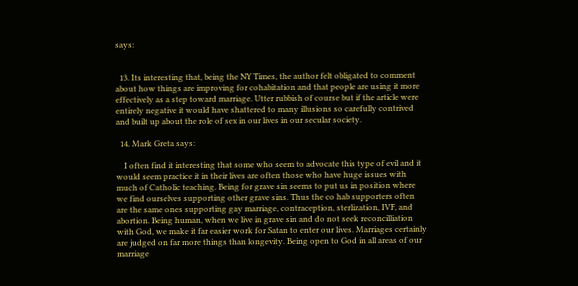says:


  13. Its interesting that, being the NY Times, the author felt obligated to comment about how things are improving for cohabitation and that people are using it more effectively as a step toward marriage. Utter rubbish of course but if the article were entirely negative it would have shattered to many illusions so carefully contrived and built up about the role of sex in our lives in our secular society.

  14. Mark Greta says:

    I often find it interesting that some who seem to advocate this type of evil and it would seem practice it in their lives are often those who have huge issues with much of Catholic teaching. Being for grave sin seems to put us in position where we find ourselves supporting other grave sins. Thus the co hab supporters often are the same ones supporting gay marriage, contraception, sterlization, IVF, and abortion. Being human, when we live in grave sin and do not seek reconcilliation with God, we make it far easier work for Satan to enter our lives. Marriages certainly are judged on far more things than longevity. Being open to God in all areas of our marriage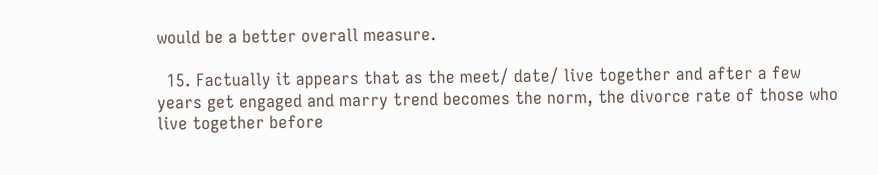would be a better overall measure.

  15. Factually it appears that as the meet/ date/ live together and after a few years get engaged and marry trend becomes the norm, the divorce rate of those who live together before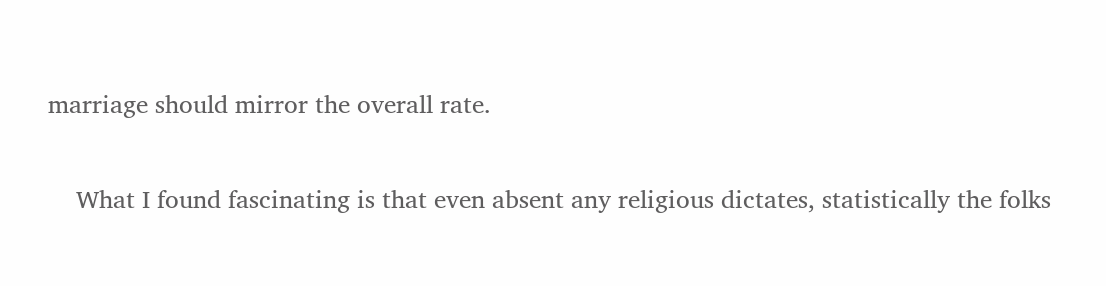marriage should mirror the overall rate.

    What I found fascinating is that even absent any religious dictates, statistically the folks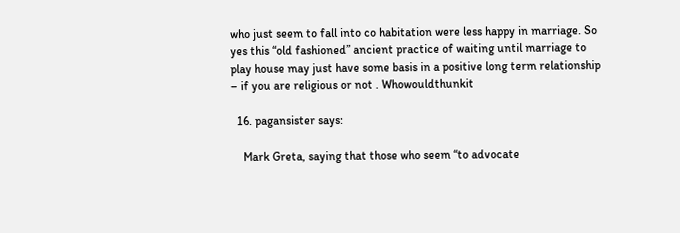who just seem to fall into co habitation were less happy in marriage. So yes this “old fashioned” ancient practice of waiting until marriage to play house may just have some basis in a positive long term relationship – if you are religious or not . Whowouldthunkit

  16. pagansister says:

    Mark Greta, saying that those who seem “to advocate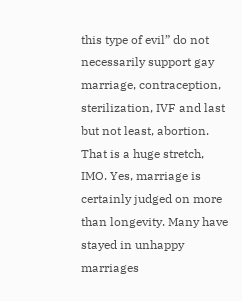this type of evil” do not necessarily support gay marriage, contraception, sterilization, IVF and last but not least, abortion. That is a huge stretch, IMO. Yes, marriage is certainly judged on more than longevity. Many have stayed in unhappy marriages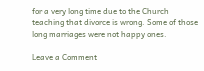for a very long time due to the Church teaching that divorce is wrong. Some of those long marriages were not happy ones.

Leave a Comment